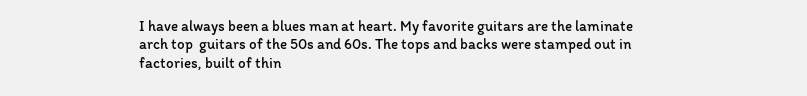I have always been a blues man at heart. My favorite guitars are the laminate arch top  guitars of the 50s and 60s. The tops and backs were stamped out in factories, built of thin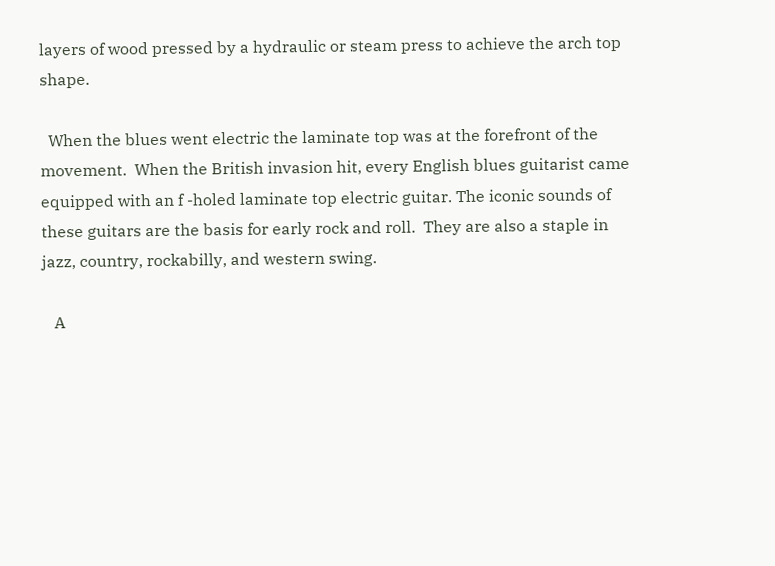layers of wood pressed by a hydraulic or steam press to achieve the arch top shape.

  When the blues went electric the laminate top was at the forefront of the movement.  When the British invasion hit, every English blues guitarist came equipped with an f -holed laminate top electric guitar. The iconic sounds of these guitars are the basis for early rock and roll.  They are also a staple in jazz, country, rockabilly, and western swing.

   A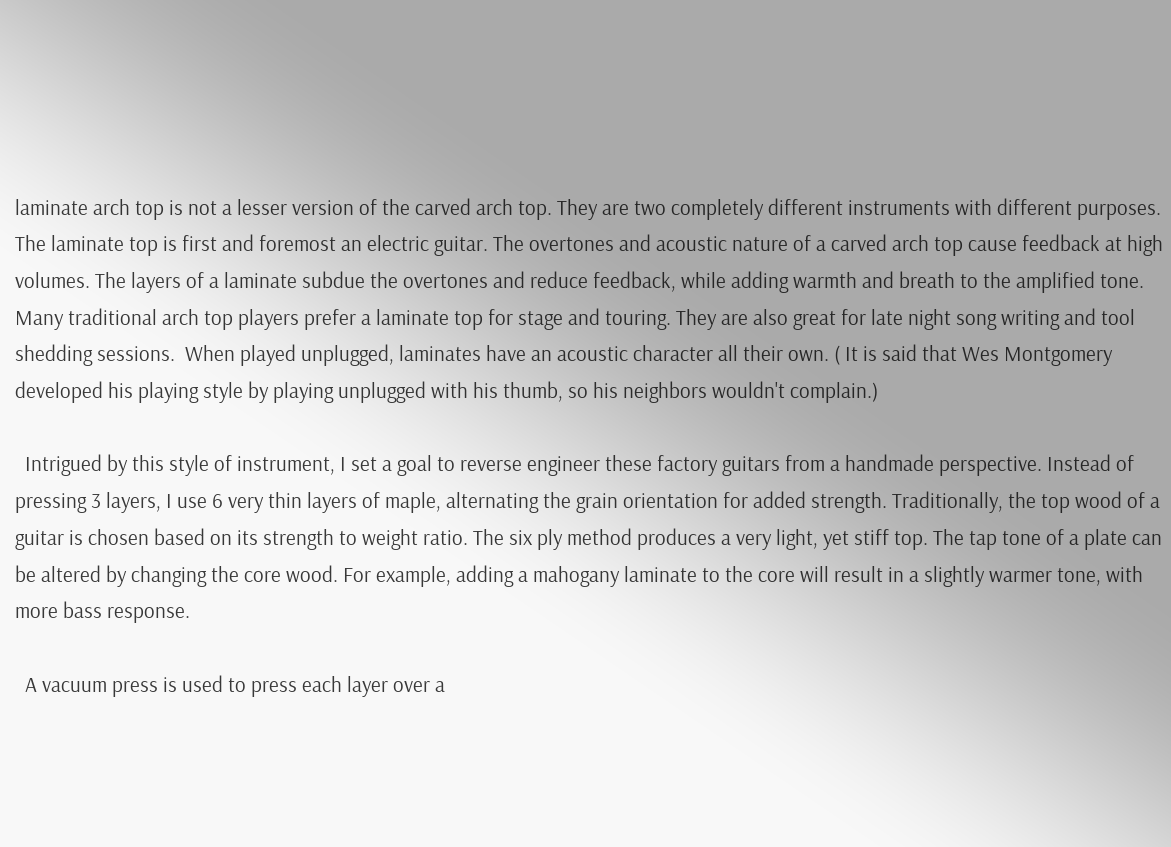laminate arch top is not a lesser version of the carved arch top. They are two completely different instruments with different purposes.  The laminate top is first and foremost an electric guitar. The overtones and acoustic nature of a carved arch top cause feedback at high volumes. The layers of a laminate subdue the overtones and reduce feedback, while adding warmth and breath to the amplified tone. Many traditional arch top players prefer a laminate top for stage and touring. They are also great for late night song writing and tool shedding sessions.  When played unplugged, laminates have an acoustic character all their own. ( It is said that Wes Montgomery developed his playing style by playing unplugged with his thumb, so his neighbors wouldn't complain.)

  Intrigued by this style of instrument, I set a goal to reverse engineer these factory guitars from a handmade perspective. Instead of pressing 3 layers, I use 6 very thin layers of maple, alternating the grain orientation for added strength. Traditionally, the top wood of a guitar is chosen based on its strength to weight ratio. The six ply method produces a very light, yet stiff top. The tap tone of a plate can be altered by changing the core wood. For example, adding a mahogany laminate to the core will result in a slightly warmer tone, with more bass response.

  A vacuum press is used to press each layer over a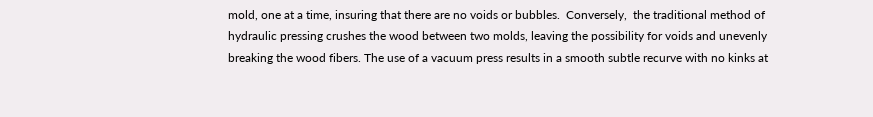mold, one at a time, insuring that there are no voids or bubbles.  Conversely,  the traditional method of hydraulic pressing crushes the wood between two molds, leaving the possibility for voids and unevenly breaking the wood fibers. The use of a vacuum press results in a smooth subtle recurve with no kinks at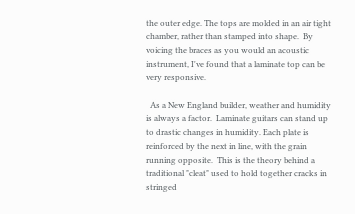the outer edge. The tops are molded in an air tight chamber, rather than stamped into shape.  By voicing the braces as you would an acoustic instrument, I've found that a laminate top can be very responsive.

  As a New England builder, weather and humidity is always a factor.  Laminate guitars can stand up to drastic changes in humidity. Each plate is reinforced by the next in line, with the grain running opposite.  This is the theory behind a traditional "cleat" used to hold together cracks in stringed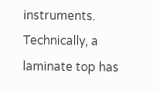instruments.  Technically, a laminate top has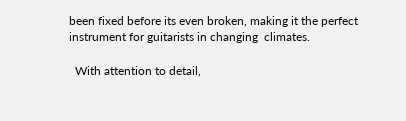been fixed before its even broken, making it the perfect instrument for guitarists in changing  climates.

  With attention to detail,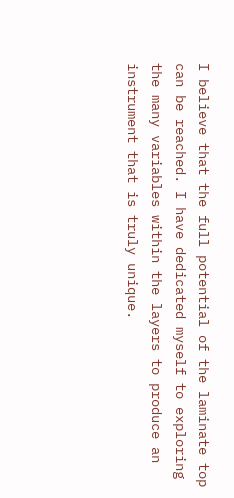I believe that the full potential of the laminate top can be reached. I have dedicated myself to exploring the many variables within the layers to produce an instrument that is truly unique.